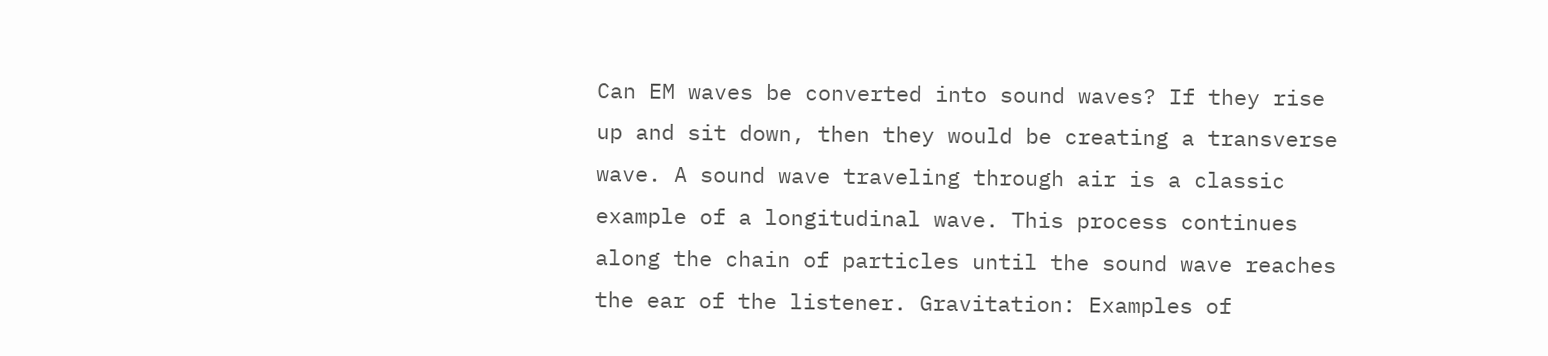Can EM waves be converted into sound waves? If they rise up and sit down, then they would be creating a transverse wave. A sound wave traveling through air is a classic example of a longitudinal wave. This process continues along the chain of particles until the sound wave reaches the ear of the listener. Gravitation: Examples of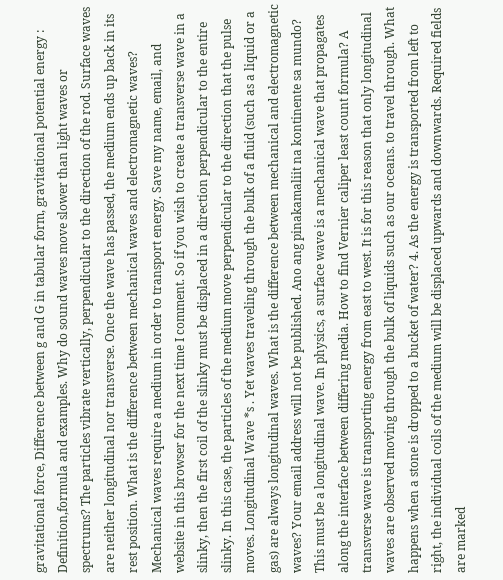gravitational force, Difference between g and G in tabular form, gravitational potential energy : Definition,formula and examples. Why do sound waves move slower than light waves or spectrums? The particles vibrate vertically, perpendicular to the direction of the rod. Surface waves are neither longitudinal nor transverse. Once the wave has passed, the medium ends up back in its rest position. What is the difference between mechanical waves and electromagnetic waves? Mechanical waves require a medium in order to transport energy. Save my name, email, and website in this browser for the next time I comment. So if you wish to create a transverse wave in a slinky, then the first coil of the slinky must be displaced in a direction perpendicular to the entire slinky. In this case, the particles of the medium move perpendicular to the direction that the pulse moves. Longitudinal Wave *s . Yet waves traveling through the bulk of a fluid (such as a liquid or a gas) are always longitudinal waves. What is the difference between mechanical and electromagnetic waves? Your email address will not be published. Ano ang pinakamaliit na kontinente sa mundo? This must be a longitudinal wave. In physics, a surface wave is a mechanical wave that propagates along the interface between differing media. How to find Vernier caliper least count formula? A transverse wave is transporting energy from east to west. It is for this reason that only longitudinal waves are observed moving through the bulk of liquids such as our oceans. to travel through. What happens when a stone is dropped to a bucket of water? 4. As the energy is transported from left to right, the individual coils of the medium will be displaced upwards and downwards. Required fields are marked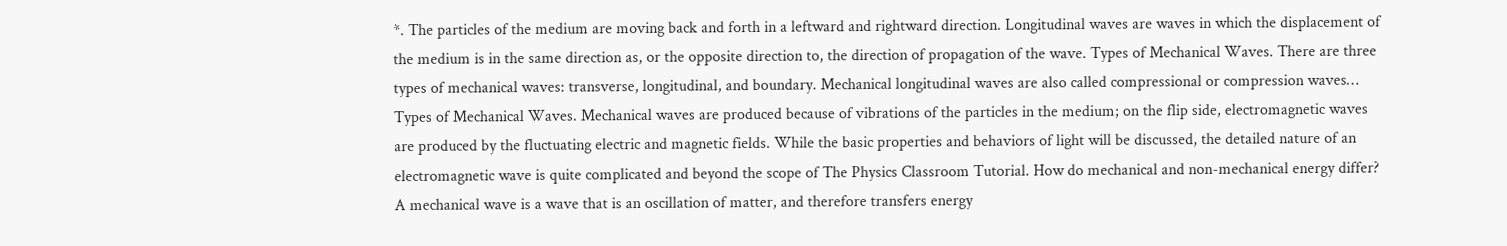*. The particles of the medium are moving back and forth in a leftward and rightward direction. Longitudinal waves are waves in which the displacement of the medium is in the same direction as, or the opposite direction to, the direction of propagation of the wave. Types of Mechanical Waves. There are three types of mechanical waves: transverse, longitudinal, and boundary. Mechanical longitudinal waves are also called compressional or compression waves… Types of Mechanical Waves. Mechanical waves are produced because of vibrations of the particles in the medium; on the flip side, electromagnetic waves are produced by the fluctuating electric and magnetic fields. While the basic properties and behaviors of light will be discussed, the detailed nature of an electromagnetic wave is quite complicated and beyond the scope of The Physics Classroom Tutorial. How do mechanical and non-mechanical energy differ? A mechanical wave is a wave that is an oscillation of matter, and therefore transfers energy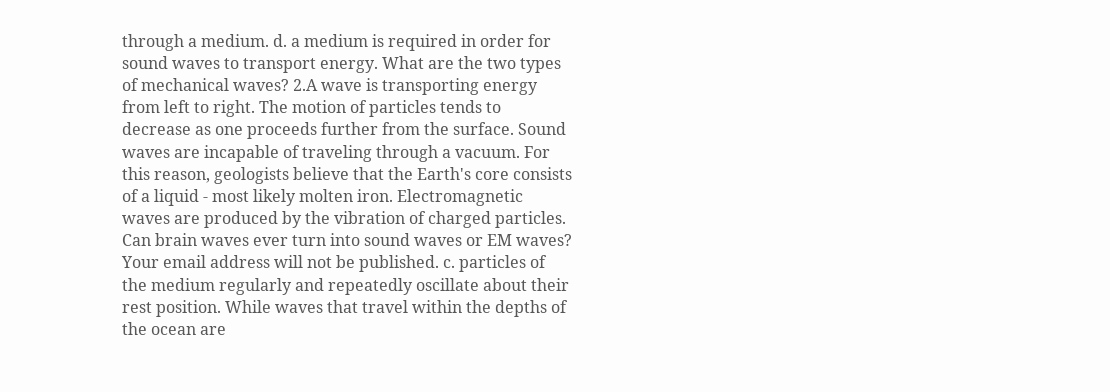through a medium. d. a medium is required in order for sound waves to transport energy. What are the two types of mechanical waves? 2.A wave is transporting energy from left to right. The motion of particles tends to decrease as one proceeds further from the surface. Sound waves are incapable of traveling through a vacuum. For this reason, geologists believe that the Earth's core consists of a liquid - most likely molten iron. Electromagnetic waves are produced by the vibration of charged particles. Can brain waves ever turn into sound waves or EM waves? Your email address will not be published. c. particles of the medium regularly and repeatedly oscillate about their rest position. While waves that travel within the depths of the ocean are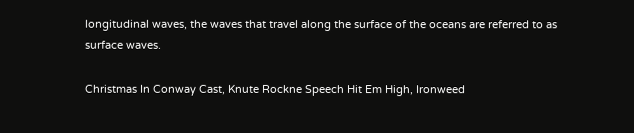longitudinal waves, the waves that travel along the surface of the oceans are referred to as surface waves.

Christmas In Conway Cast, Knute Rockne Speech Hit Em High, Ironweed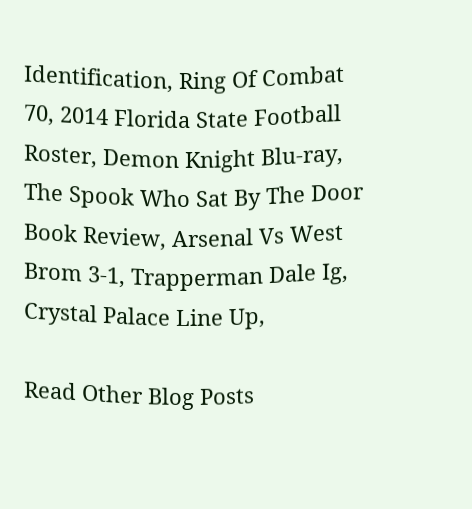Identification, Ring Of Combat 70, 2014 Florida State Football Roster, Demon Knight Blu-ray, The Spook Who Sat By The Door Book Review, Arsenal Vs West Brom 3-1, Trapperman Dale Ig, Crystal Palace Line Up,

Read Other Blog Posts